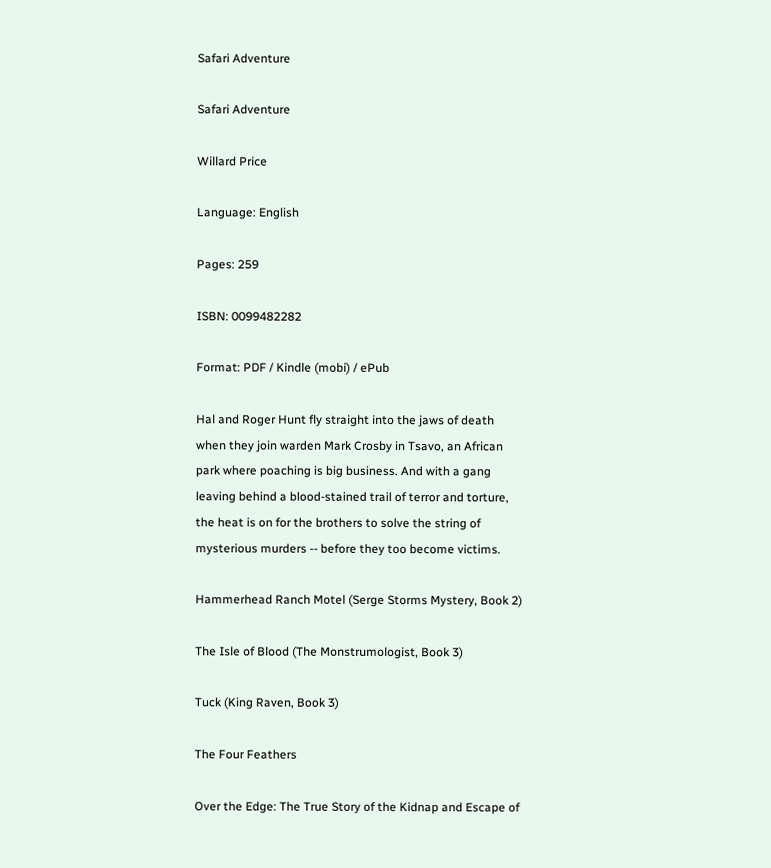Safari Adventure

Safari Adventure

Willard Price

Language: English

Pages: 259

ISBN: 0099482282

Format: PDF / Kindle (mobi) / ePub

Hal and Roger Hunt fly straight into the jaws of death when they join warden Mark Crosby in Tsavo, an African park where poaching is big business. And with a gang leaving behind a blood-stained trail of terror and torture, the heat is on for the brothers to solve the string of mysterious murders -- before they too become victims.

Hammerhead Ranch Motel (Serge Storms Mystery, Book 2)

The Isle of Blood (The Monstrumologist, Book 3)

Tuck (King Raven, Book 3)

The Four Feathers

Over the Edge: The True Story of the Kidnap and Escape of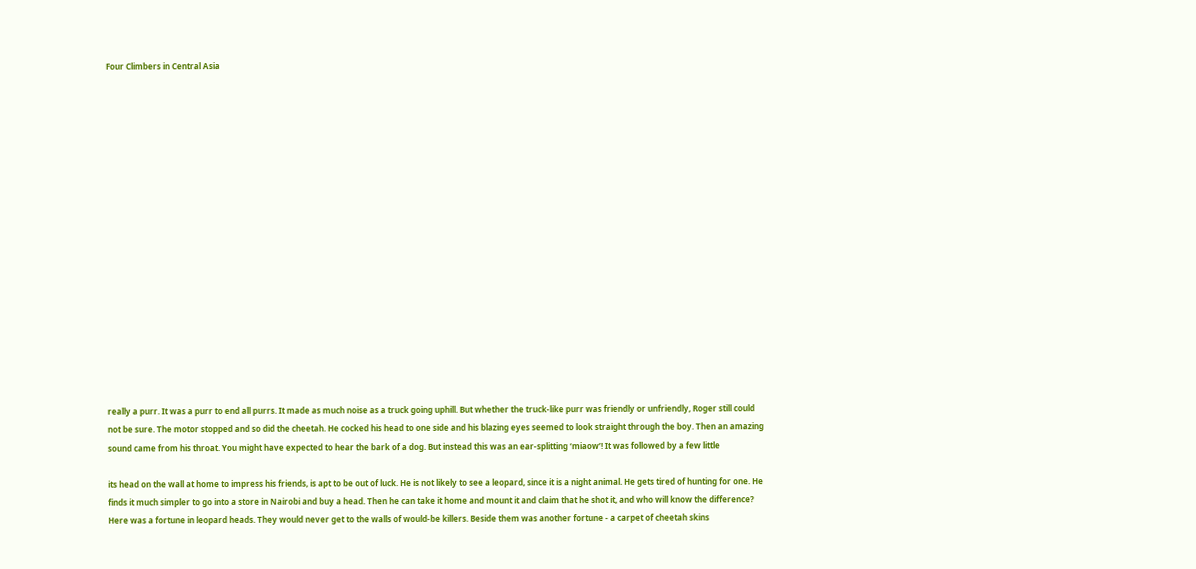Four Climbers in Central Asia


















really a purr. It was a purr to end all purrs. It made as much noise as a truck going uphill. But whether the truck-like purr was friendly or unfriendly, Roger still could not be sure. The motor stopped and so did the cheetah. He cocked his head to one side and his blazing eyes seemed to look straight through the boy. Then an amazing sound came from his throat. You might have expected to hear the bark of a dog. But instead this was an ear-splitting ‘miaow’! It was followed by a few little

its head on the wall at home to impress his friends, is apt to be out of luck. He is not likely to see a leopard, since it is a night animal. He gets tired of hunting for one. He finds it much simpler to go into a store in Nairobi and buy a head. Then he can take it home and mount it and claim that he shot it, and who will know the difference? Here was a fortune in leopard heads. They would never get to the walls of would-be killers. Beside them was another fortune - a carpet of cheetah skins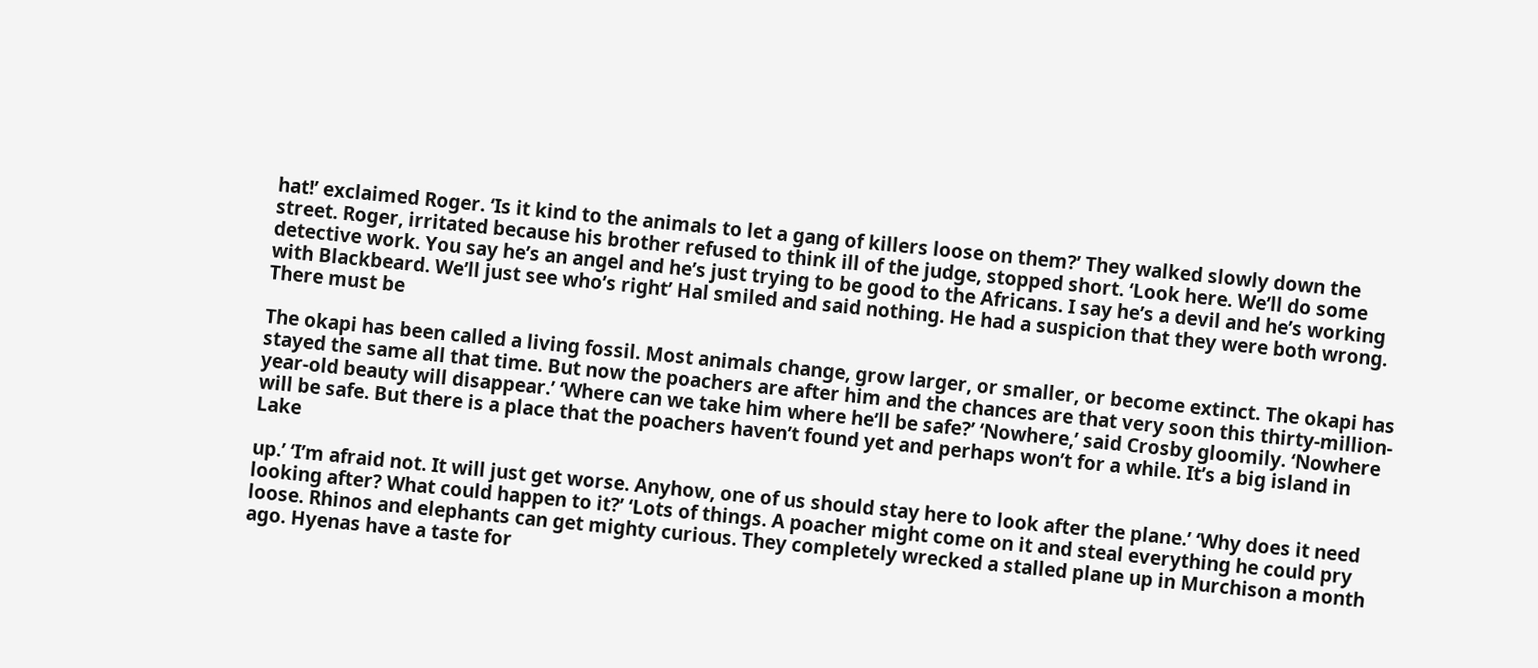hat!’ exclaimed Roger. ‘Is it kind to the animals to let a gang of killers loose on them?’ They walked slowly down the street. Roger, irritated because his brother refused to think ill of the judge, stopped short. ‘Look here. We’ll do some detective work. You say he’s an angel and he’s just trying to be good to the Africans. I say he’s a devil and he’s working with Blackbeard. We’ll just see who’s right’ Hal smiled and said nothing. He had a suspicion that they were both wrong. There must be

The okapi has been called a living fossil. Most animals change, grow larger, or smaller, or become extinct. The okapi has stayed the same all that time. But now the poachers are after him and the chances are that very soon this thirty-million-year-old beauty will disappear.’ ‘Where can we take him where he’ll be safe?’ ‘Nowhere,’ said Crosby gloomily. ‘Nowhere will be safe. But there is a place that the poachers haven’t found yet and perhaps won’t for a while. It’s a big island in Lake

up.’ ‘I’m afraid not. It will just get worse. Anyhow, one of us should stay here to look after the plane.’ ‘Why does it need looking after? What could happen to it?’ ‘Lots of things. A poacher might come on it and steal everything he could pry loose. Rhinos and elephants can get mighty curious. They completely wrecked a stalled plane up in Murchison a month ago. Hyenas have a taste for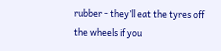rubber - they’ll eat the tyres off the wheels if you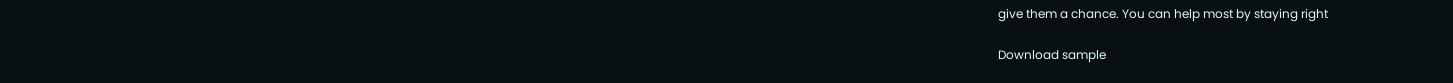give them a chance. You can help most by staying right

Download sample